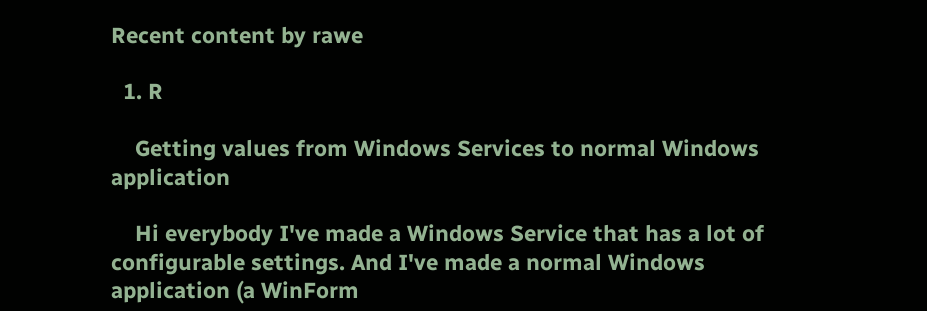Recent content by rawe

  1. R

    Getting values from Windows Services to normal Windows application

    Hi everybody I've made a Windows Service that has a lot of configurable settings. And I've made a normal Windows application (a WinForm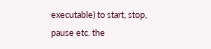executable) to start, stop, pause etc. the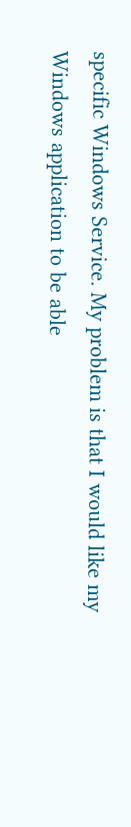specific Windows Service. My problem is that I would like my Windows application to be able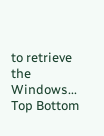to retrieve the Windows...
Top Bottom